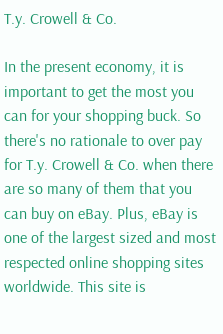T.y. Crowell & Co.

In the present economy, it is important to get the most you can for your shopping buck. So there's no rationale to over pay for T.y. Crowell & Co. when there are so many of them that you can buy on eBay. Plus, eBay is one of the largest sized and most respected online shopping sites worldwide. This site is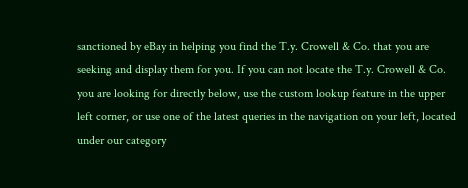sanctioned by eBay in helping you find the T.y. Crowell & Co. that you are seeking and display them for you. If you can not locate the T.y. Crowell & Co. you are looking for directly below, use the custom lookup feature in the upper left corner, or use one of the latest queries in the navigation on your left, located under our category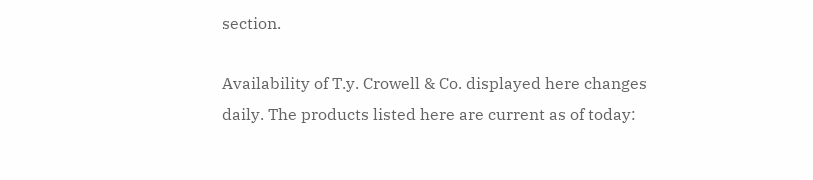section.

Availability of T.y. Crowell & Co. displayed here changes daily. The products listed here are current as of today: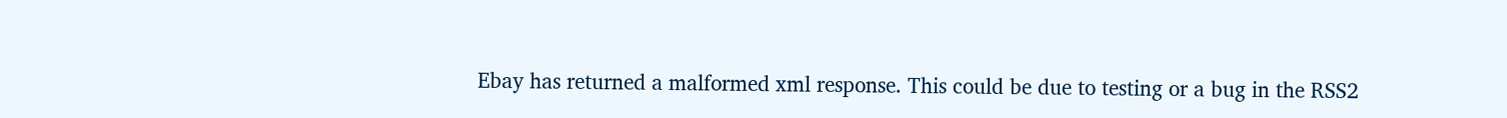Ebay has returned a malformed xml response. This could be due to testing or a bug in the RSS2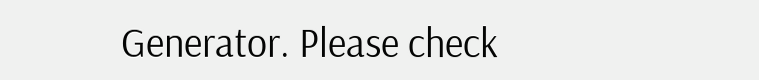Generator. Please check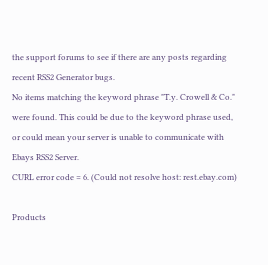the support forums to see if there are any posts regarding recent RSS2 Generator bugs.
No items matching the keyword phrase "T.y. Crowell & Co." were found. This could be due to the keyword phrase used, or could mean your server is unable to communicate with Ebays RSS2 Server.
CURL error code = 6. (Could not resolve host: rest.ebay.com)

Products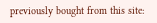previously bought from this site: